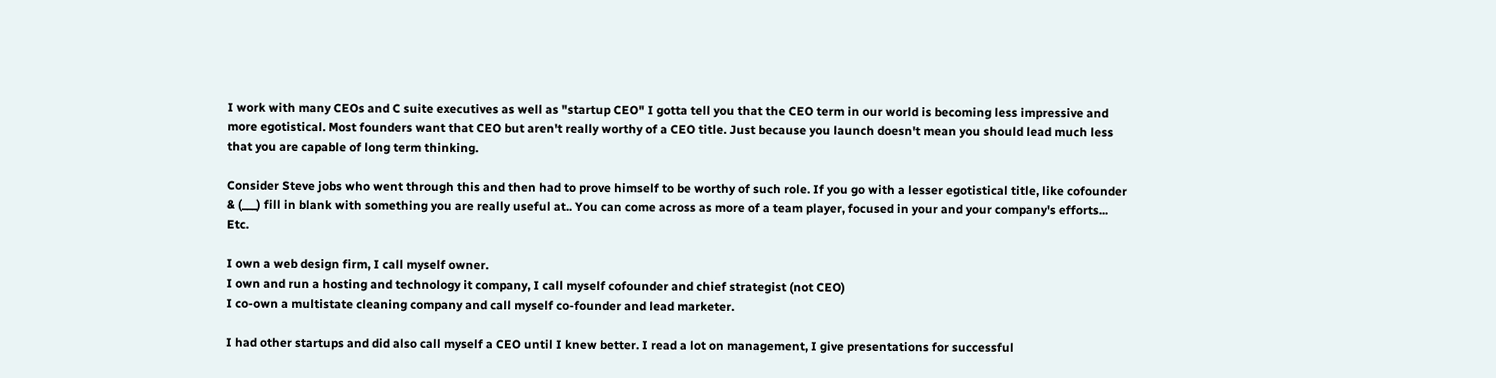I work with many CEOs and C suite executives as well as "startup CEO" I gotta tell you that the CEO term in our world is becoming less impressive and more egotistical. Most founders want that CEO but aren't really worthy of a CEO title. Just because you launch doesn't mean you should lead much less that you are capable of long term thinking.

Consider Steve jobs who went through this and then had to prove himself to be worthy of such role. If you go with a lesser egotistical title, like cofounder & (___) fill in blank with something you are really useful at.. You can come across as more of a team player, focused in your and your company's efforts... Etc.

I own a web design firm, I call myself owner.
I own and run a hosting and technology it company, I call myself cofounder and chief strategist (not CEO)
I co-own a multistate cleaning company and call myself co-founder and lead marketer.

I had other startups and did also call myself a CEO until I knew better. I read a lot on management, I give presentations for successful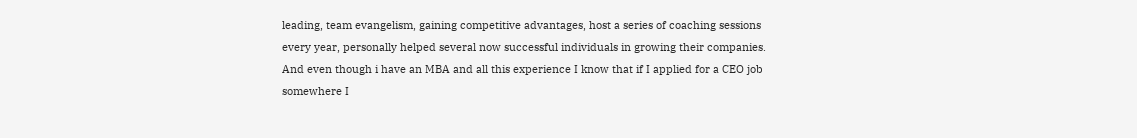leading, team evangelism, gaining competitive advantages, host a series of coaching sessions every year, personally helped several now successful individuals in growing their companies. And even though i have an MBA and all this experience I know that if I applied for a CEO job somewhere I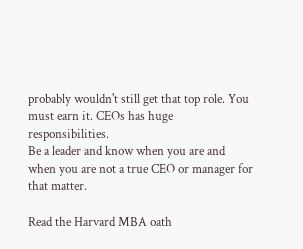probably wouldn't still get that top role. You must earn it. CEOs has huge responsibilities.
Be a leader and know when you are and when you are not a true CEO or manager for that matter.

Read the Harvard MBA oath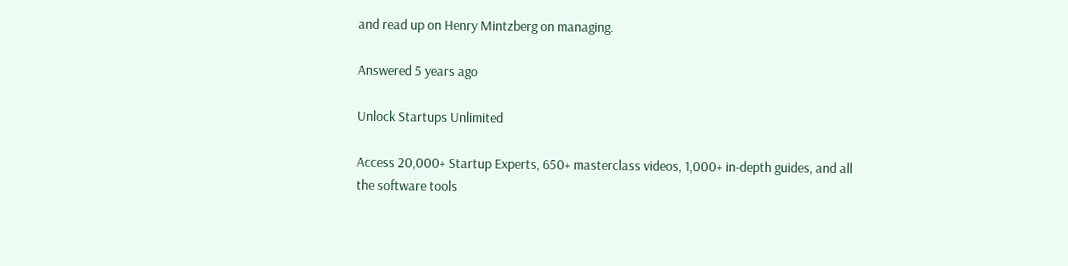and read up on Henry Mintzberg on managing.

Answered 5 years ago

Unlock Startups Unlimited

Access 20,000+ Startup Experts, 650+ masterclass videos, 1,000+ in-depth guides, and all the software tools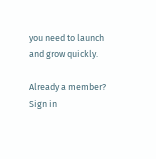you need to launch and grow quickly.

Already a member? Sign in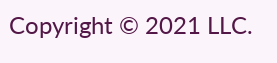Copyright © 2021 LLC.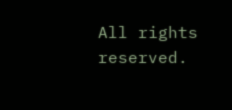All rights reserved.